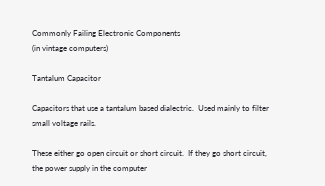Commonly Failing Electronic Components
(in vintage computers)

Tantalum Capacitor

Capacitors that use a tantalum based dialectric.  Used mainly to filter small voltage rails.

These either go open circuit or short circuit.  If they go short circuit, the power supply in the computer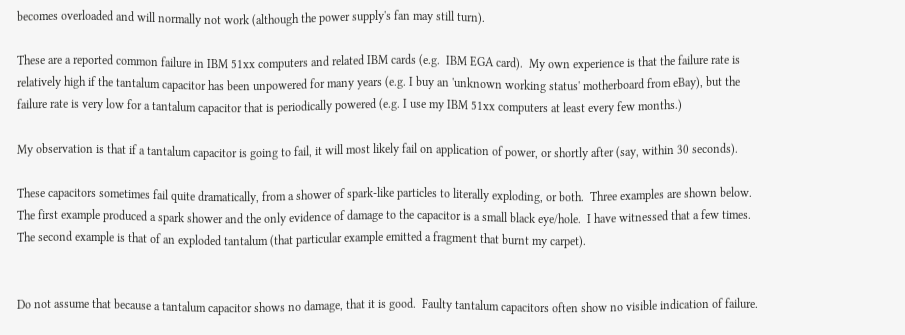becomes overloaded and will normally not work (although the power supply's fan may still turn).

These are a reported common failure in IBM 51xx computers and related IBM cards (e.g.  IBM EGA card).  My own experience is that the failure rate is relatively high if the tantalum capacitor has been unpowered for many years (e.g. I buy an 'unknown working status' motherboard from eBay), but the failure rate is very low for a tantalum capacitor that is periodically powered (e.g. I use my IBM 51xx computers at least every few months.)

My observation is that if a tantalum capacitor is going to fail, it will most likely fail on application of power, or shortly after (say, within 30 seconds).

These capacitors sometimes fail quite dramatically, from a shower of spark-like particles to literally exploding, or both.  Three examples are shown below.  The first example produced a spark shower and the only evidence of damage to the capacitor is a small black eye/hole.  I have witnessed that a few times.  The second example is that of an exploded tantalum (that particular example emitted a fragment that burnt my carpet).


Do not assume that because a tantalum capacitor shows no damage, that it is good.  Faulty tantalum capacitors often show no visible indication of failure.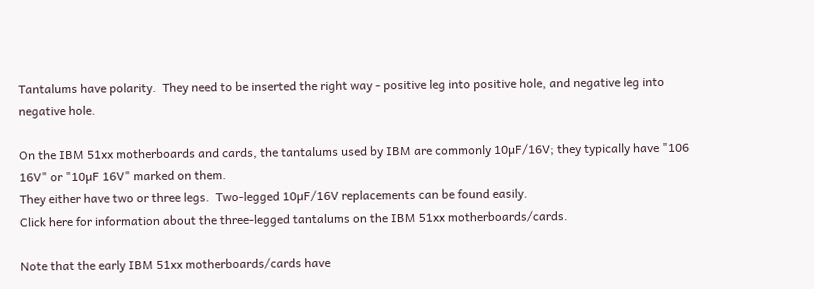Tantalums have polarity.  They need to be inserted the right way - positive leg into positive hole, and negative leg into negative hole.

On the IBM 51xx motherboards and cards, the tantalums used by IBM are commonly 10µF/16V; they typically have "106 16V" or "10µF 16V" marked on them.
They either have two or three legs.  Two-legged 10µF/16V replacements can be found easily.
Click here for information about the three-legged tantalums on the IBM 51xx motherboards/cards.

Note that the early IBM 51xx motherboards/cards have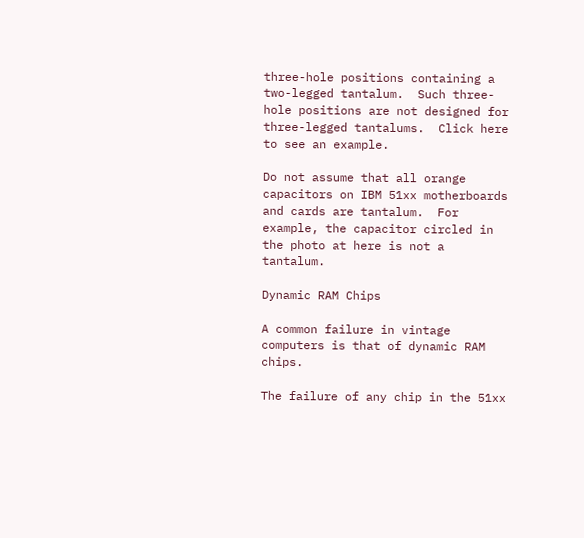three-hole positions containing a two-legged tantalum.  Such three-hole positions are not designed for three-legged tantalums.  Click here to see an example.

Do not assume that all orange capacitors on IBM 51xx motherboards and cards are tantalum.  For example, the capacitor circled in the photo at here is not a tantalum.

Dynamic RAM Chips

A common failure in vintage computers is that of dynamic RAM chips.

The failure of any chip in the 51xx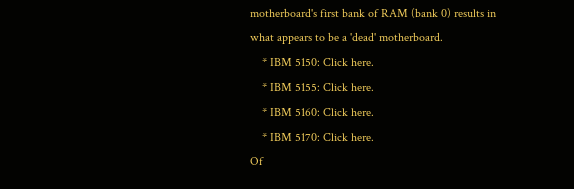motherboard's first bank of RAM (bank 0) results in what appears to be a 'dead' motherboard.
    * IBM 5150: Click here.
    * IBM 5155: Click here.
    * IBM 5160: Click here.
    * IBM 5170: Click here.
Of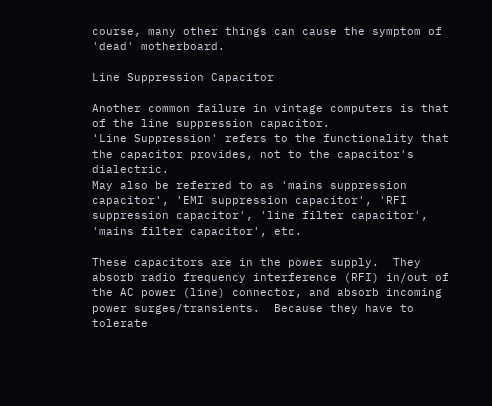course, many other things can cause the symptom of 'dead' motherboard.

Line Suppression Capacitor

Another common failure in vintage computers is that of the line suppression capacitor.
'Line Suppression' refers to the functionality that the capacitor provides, not to the capacitor's dialectric.
May also be referred to as 'mains suppression capacitor', 'EMI suppression capacitor', 'RFI suppression capacitor', 'line filter capacitor', 'mains filter capacitor', etc.

These capacitors are in the power supply.  They absorb radio frequency interference (RFI) in/out of the AC power (line) connector, and absorb incoming power surges/transients.  Because they have to tolerate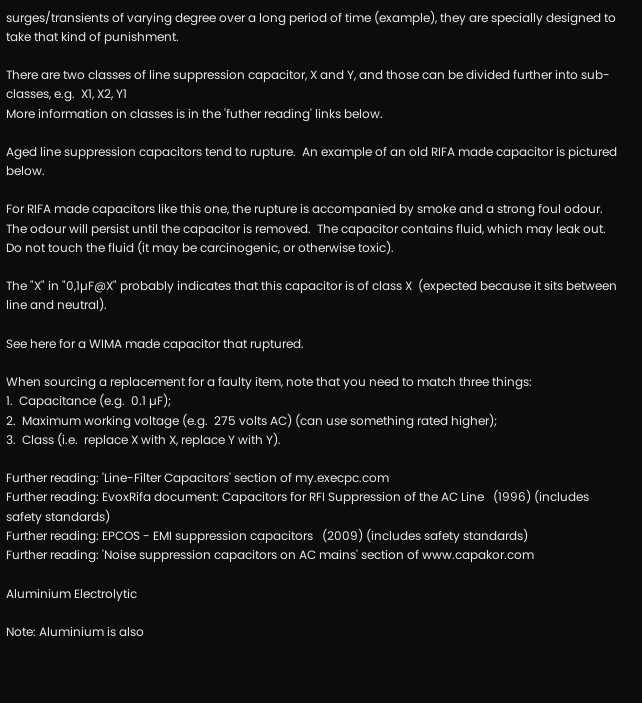surges/transients of varying degree over a long period of time (example), they are specially designed to take that kind of punishment.

There are two classes of line suppression capacitor, X and Y, and those can be divided further into sub-classes, e.g.  X1, X2, Y1
More information on classes is in the 'futher reading' links below.

Aged line suppression capacitors tend to rupture.  An example of an old RIFA made capacitor is pictured below.

For RIFA made capacitors like this one, the rupture is accompanied by smoke and a strong foul odour.
The odour will persist until the capacitor is removed.  The capacitor contains fluid, which may leak out.
Do not touch the fluid (it may be carcinogenic, or otherwise toxic).

The "X" in "0,1µF@X" probably indicates that this capacitor is of class X  (expected because it sits between line and neutral).

See here for a WIMA made capacitor that ruptured.

When sourcing a replacement for a faulty item, note that you need to match three things:
1.  Capacitance (e.g.  0.1 µF);
2.  Maximum working voltage (e.g.  275 volts AC) (can use something rated higher);
3.  Class (i.e.  replace X with X, replace Y with Y).

Further reading: 'Line-Filter Capacitors' section of my.execpc.com
Further reading: EvoxRifa document: Capacitors for RFI Suppression of the AC Line   (1996) (includes safety standards)
Further reading: EPCOS - EMI suppression capacitors   (2009) (includes safety standards)
Further reading: 'Noise suppression capacitors on AC mains' section of www.capakor.com

Aluminium Electrolytic

Note: Aluminium is also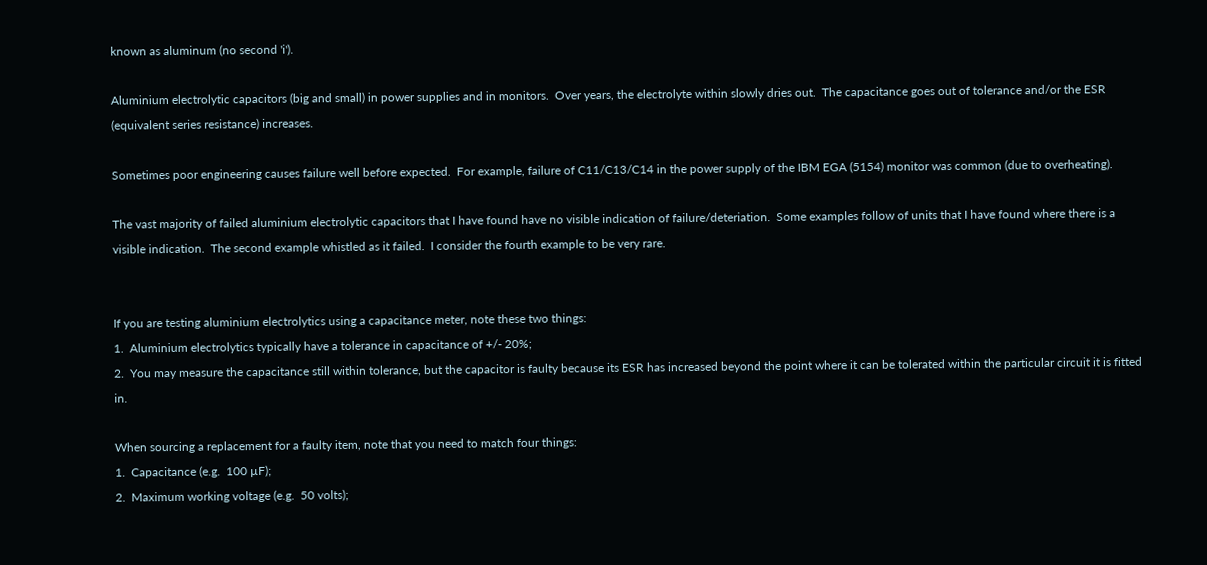known as aluminum (no second 'i').

Aluminium electrolytic capacitors (big and small) in power supplies and in monitors.  Over years, the electrolyte within slowly dries out.  The capacitance goes out of tolerance and/or the ESR (equivalent series resistance) increases.

Sometimes poor engineering causes failure well before expected.  For example, failure of C11/C13/C14 in the power supply of the IBM EGA (5154) monitor was common (due to overheating).

The vast majority of failed aluminium electrolytic capacitors that I have found have no visible indication of failure/deteriation.  Some examples follow of units that I have found where there is a visible indication.  The second example whistled as it failed.  I consider the fourth example to be very rare.


If you are testing aluminium electrolytics using a capacitance meter, note these two things:
1.  Aluminium electrolytics typically have a tolerance in capacitance of +/- 20%;
2.  You may measure the capacitance still within tolerance, but the capacitor is faulty because its ESR has increased beyond the point where it can be tolerated within the particular circuit it is fitted in.

When sourcing a replacement for a faulty item, note that you need to match four things:
1.  Capacitance (e.g.  100 µF);
2.  Maximum working voltage (e.g.  50 volts);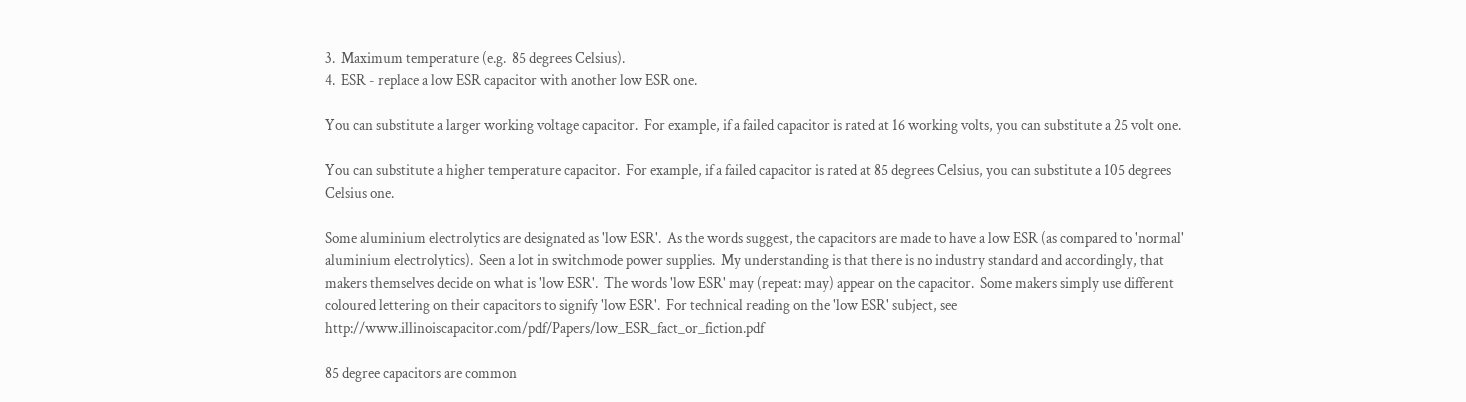3.  Maximum temperature (e.g.  85 degrees Celsius).
4.  ESR - replace a low ESR capacitor with another low ESR one.

You can substitute a larger working voltage capacitor.  For example, if a failed capacitor is rated at 16 working volts, you can substitute a 25 volt one.

You can substitute a higher temperature capacitor.  For example, if a failed capacitor is rated at 85 degrees Celsius, you can substitute a 105 degrees Celsius one.

Some aluminium electrolytics are designated as 'low ESR'.  As the words suggest, the capacitors are made to have a low ESR (as compared to 'normal' aluminium electrolytics).  Seen a lot in switchmode power supplies.  My understanding is that there is no industry standard and accordingly, that makers themselves decide on what is 'low ESR'.  The words 'low ESR' may (repeat: may) appear on the capacitor.  Some makers simply use different coloured lettering on their capacitors to signify 'low ESR'.  For technical reading on the 'low ESR' subject, see http://www.illinoiscapacitor.com/pdf/Papers/low_ESR_fact_or_fiction.pdf

85 degree capacitors are common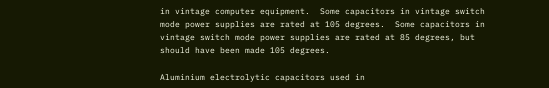in vintage computer equipment.  Some capacitors in vintage switch mode power supplies are rated at 105 degrees.  Some capacitors in vintage switch mode power supplies are rated at 85 degrees, but should have been made 105 degrees.

Aluminium electrolytic capacitors used in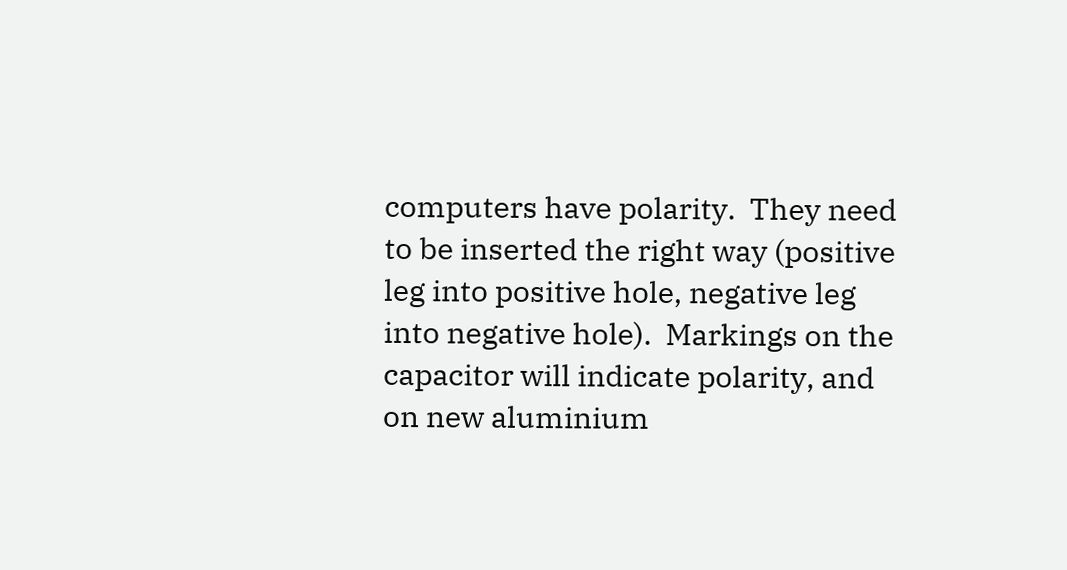computers have polarity.  They need to be inserted the right way (positive leg into positive hole, negative leg into negative hole).  Markings on the capacitor will indicate polarity, and on new aluminium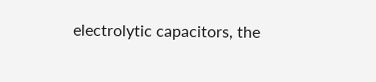electrolytic capacitors, the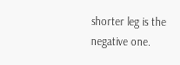shorter leg is the negative one.